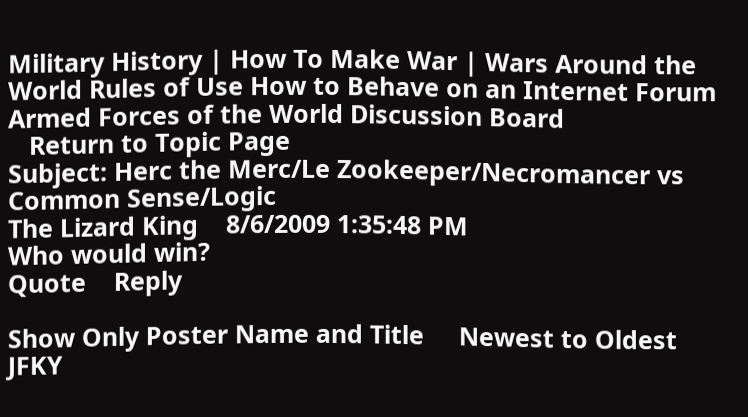Military History | How To Make War | Wars Around the World Rules of Use How to Behave on an Internet Forum
Armed Forces of the World Discussion Board
   Return to Topic Page
Subject: Herc the Merc/Le Zookeeper/Necromancer vs Common Sense/Logic
The Lizard King    8/6/2009 1:35:48 PM
Who would win?
Quote    Reply

Show Only Poster Name and Title     Newest to Oldest
JFKY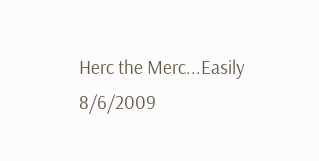Herc the Merc...Easily   8/6/2009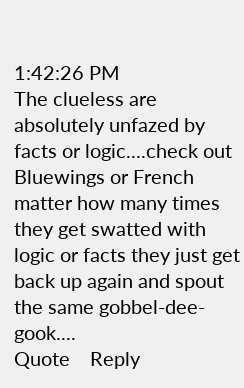1:42:26 PM
The clueless are absolutely unfazed by facts or logic....check out Bluewings or French matter how many times they get swatted with logic or facts they just get back up again and spout the same gobbel-dee-gook....
Quote    Reply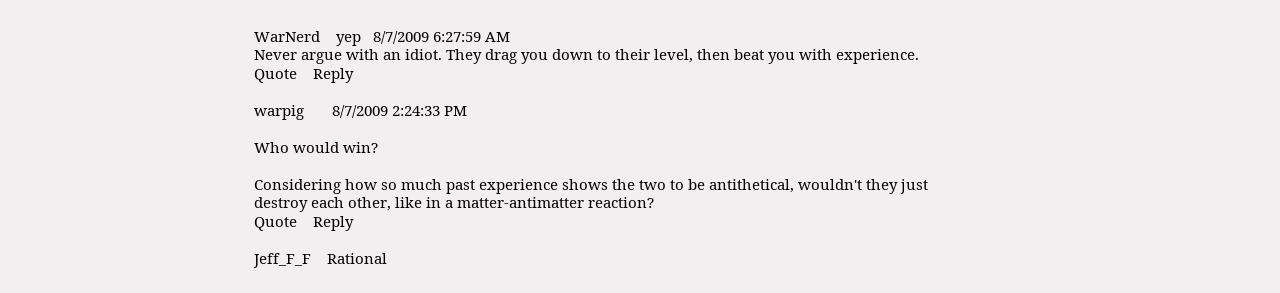WarNerd    yep   8/7/2009 6:27:59 AM
Never argue with an idiot. They drag you down to their level, then beat you with experience.
Quote    Reply

warpig       8/7/2009 2:24:33 PM

Who would win?

Considering how so much past experience shows the two to be antithetical, wouldn't they just destroy each other, like in a matter-antimatter reaction?
Quote    Reply

Jeff_F_F    Rational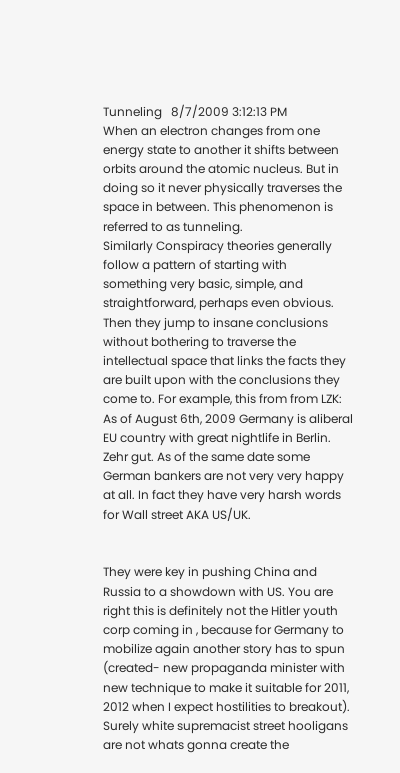Tunneling   8/7/2009 3:12:13 PM
When an electron changes from one energy state to another it shifts between orbits around the atomic nucleus. But in doing so it never physically traverses the space in between. This phenomenon is referred to as tunneling.
Similarly Conspiracy theories generally follow a pattern of starting with something very basic, simple, and straightforward, perhaps even obvious. Then they jump to insane conclusions without bothering to traverse the intellectual space that links the facts they are built upon with the conclusions they come to. For example, this from from LZK:
As of August 6th, 2009 Germany is aliberal EU country with great nightlife in Berlin. Zehr gut. As of the same date some German bankers are not very very happy at all. In fact they have very harsh words for Wall street AKA US/UK.


They were key in pushing China and Russia to a showdown with US. You are right this is definitely not the Hitler youth corp coming in , because for Germany to mobilize again another story has to spun (created- new propaganda minister with new technique to make it suitable for 2011, 2012 when I expect hostilities to breakout). Surely white supremacist street hooligans are not whats gonna create the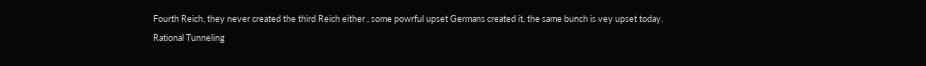Fourth Reich, they never created the third Reich either , some powrful upset Germans created it, the same bunch is vey upset today.
Rational Tunneling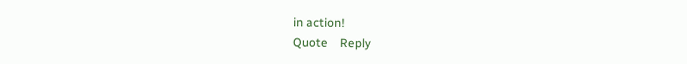in action!
Quote    Reply